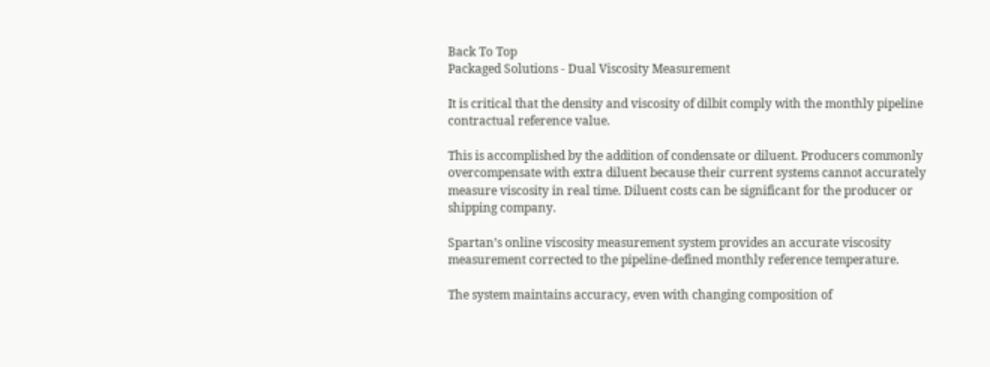Back To Top
Packaged Solutions - Dual Viscosity Measurement

It is critical that the density and viscosity of dilbit comply with the monthly pipeline contractual reference value.

This is accomplished by the addition of condensate or diluent. Producers commonly overcompensate with extra diluent because their current systems cannot accurately measure viscosity in real time. Diluent costs can be significant for the producer or shipping company.

Spartan’s online viscosity measurement system provides an accurate viscosity measurement corrected to the pipeline-defined monthly reference temperature.

The system maintains accuracy, even with changing composition of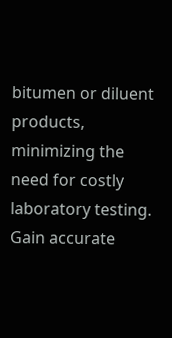bitumen or diluent products, minimizing the need for costly laboratory testing.
Gain accurate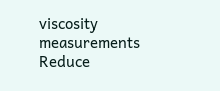viscosity measurements
Reduce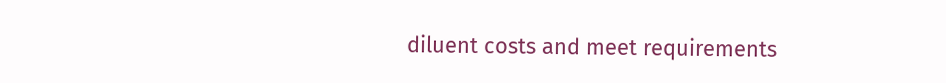diluent costs and meet requirements